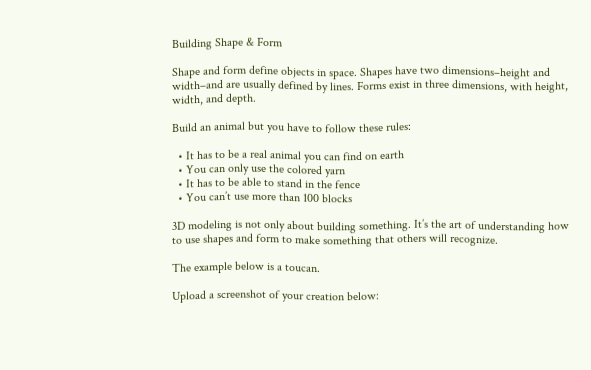Building Shape & Form

Shape and form define objects in space. Shapes have two dimensions–height and width–and are usually defined by lines. Forms exist in three dimensions, with height, width, and depth.

Build an animal but you have to follow these rules:

  • It has to be a real animal you can find on earth
  • You can only use the colored yarn
  • It has to be able to stand in the fence
  • You can’t use more than 100 blocks

3D modeling is not only about building something. It’s the art of understanding how to use shapes and form to make something that others will recognize.

The example below is a toucan.

Upload a screenshot of your creation below: